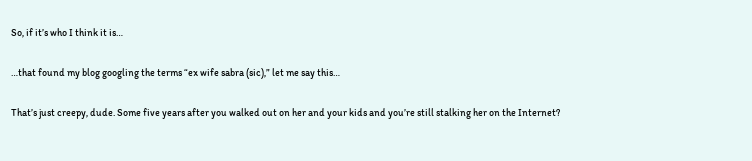So, if it’s who I think it is…

…that found my blog googling the terms “ex wife sabra (sic),” let me say this…

That’s just creepy, dude. Some five years after you walked out on her and your kids and you’re still stalking her on the Internet?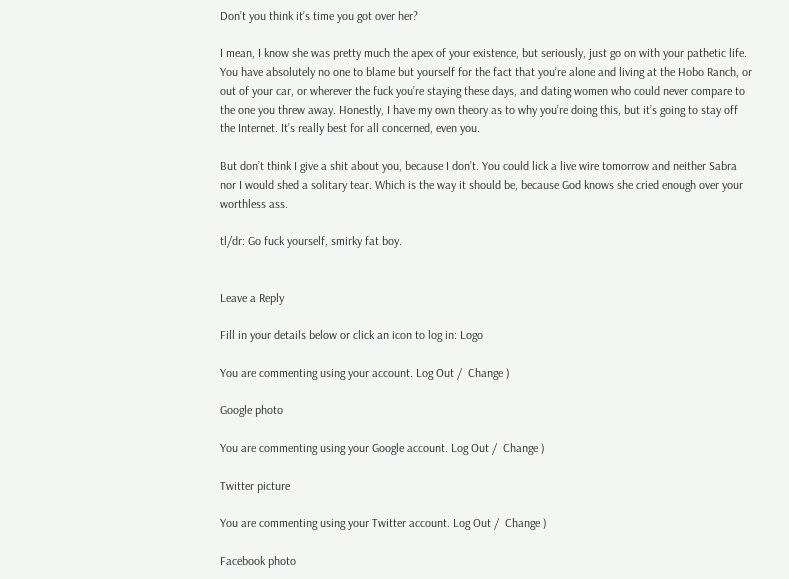Don’t you think it’s time you got over her?

I mean, I know she was pretty much the apex of your existence, but seriously, just go on with your pathetic life. You have absolutely no one to blame but yourself for the fact that you’re alone and living at the Hobo Ranch, or out of your car, or wherever the fuck you’re staying these days, and dating women who could never compare to the one you threw away. Honestly, I have my own theory as to why you’re doing this, but it’s going to stay off the Internet. It’s really best for all concerned, even you.

But don’t think I give a shit about you, because I don’t. You could lick a live wire tomorrow and neither Sabra nor I would shed a solitary tear. Which is the way it should be, because God knows she cried enough over your worthless ass.

tl/dr: Go fuck yourself, smirky fat boy.


Leave a Reply

Fill in your details below or click an icon to log in: Logo

You are commenting using your account. Log Out /  Change )

Google photo

You are commenting using your Google account. Log Out /  Change )

Twitter picture

You are commenting using your Twitter account. Log Out /  Change )

Facebook photo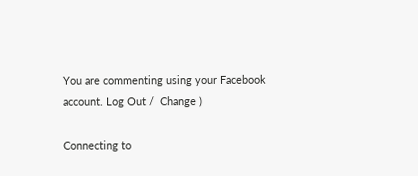You are commenting using your Facebook account. Log Out /  Change )

Connecting to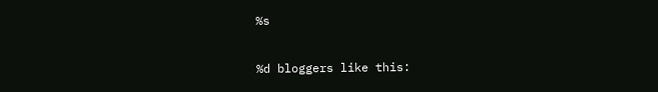%s

%d bloggers like this: